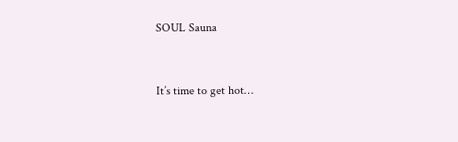SOUL Sauna


It’s time to get hot…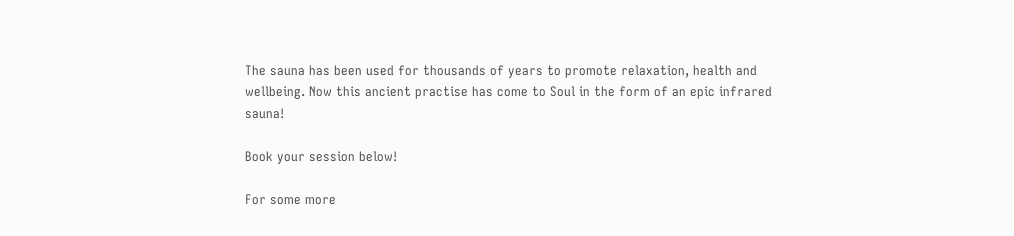The sauna has been used for thousands of years to promote relaxation, health and wellbeing. Now this ancient practise has come to Soul in the form of an epic infrared sauna!

Book your session below!

For some more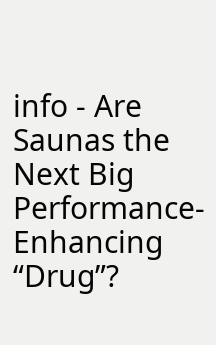info - Are Saunas the Next Big Performance-Enhancing “Drug”?